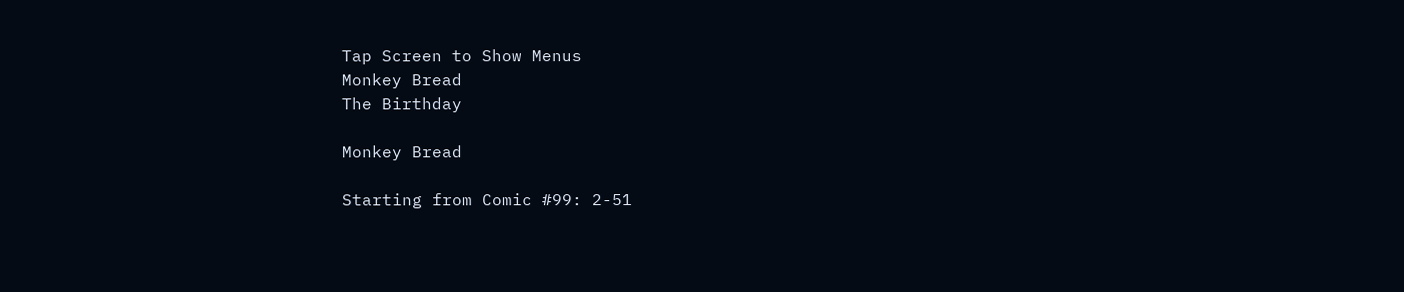Tap Screen to Show Menus
Monkey Bread
The Birthday

Monkey Bread

Starting from Comic #99: 2-51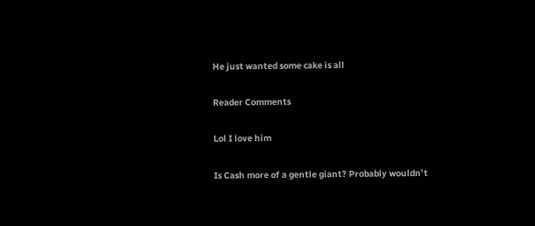He just wanted some cake is all

Reader Comments

Lol I love him

Is Cash more of a gentle giant? Probably wouldn’t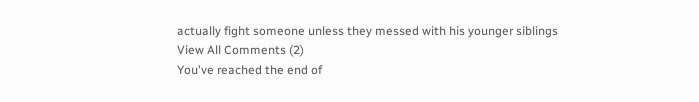actually fight someone unless they messed with his younger siblings
View All Comments (2)
You've reached the end of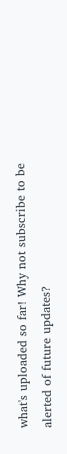what's uploaded so far! Why not subscribe to be alerted of future updates?